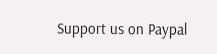Support us on Paypal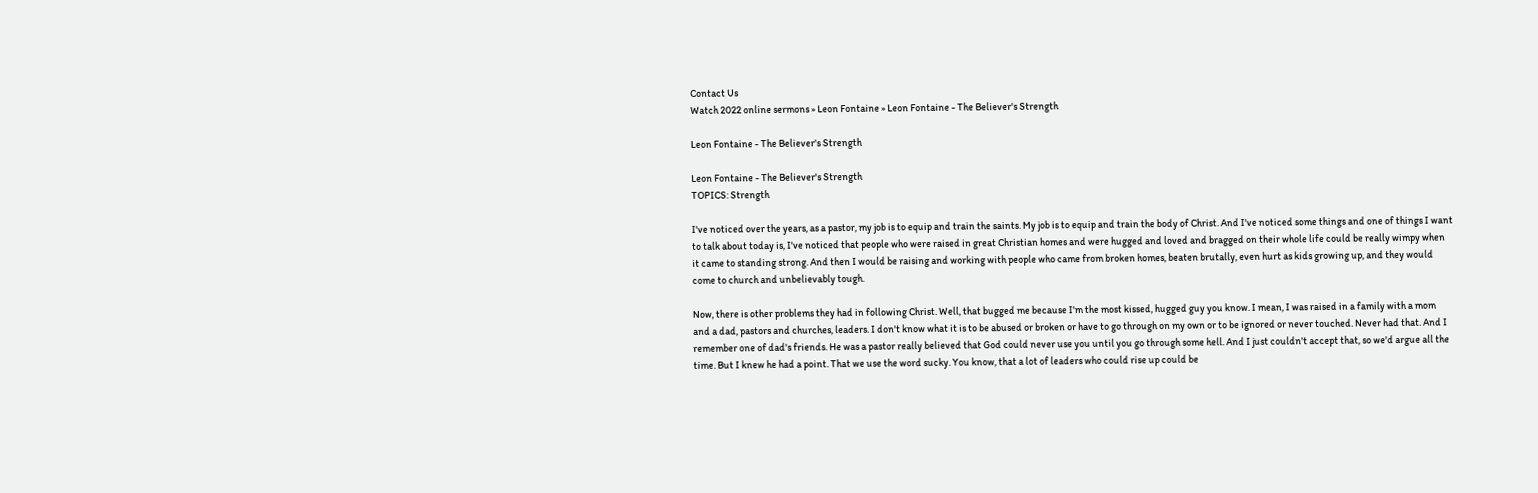Contact Us
Watch 2022 online sermons » Leon Fontaine » Leon Fontaine - The Believer's Strength

Leon Fontaine - The Believer's Strength

Leon Fontaine - The Believer's Strength
TOPICS: Strength

I've noticed over the years, as a pastor, my job is to equip and train the saints. My job is to equip and train the body of Christ. And I've noticed some things and one of things I want to talk about today is, I've noticed that people who were raised in great Christian homes and were hugged and loved and bragged on their whole life could be really wimpy when it came to standing strong. And then I would be raising and working with people who came from broken homes, beaten brutally, even hurt as kids growing up, and they would come to church and unbelievably tough.

Now, there is other problems they had in following Christ. Well, that bugged me because I'm the most kissed, hugged guy you know. I mean, I was raised in a family with a mom and a dad, pastors and churches, leaders. I don't know what it is to be abused or broken or have to go through on my own or to be ignored or never touched. Never had that. And I remember one of dad's friends. He was a pastor really believed that God could never use you until you go through some hell. And I just couldn't accept that, so we'd argue all the time. But I knew he had a point. That we use the word sucky. You know, that a lot of leaders who could rise up could be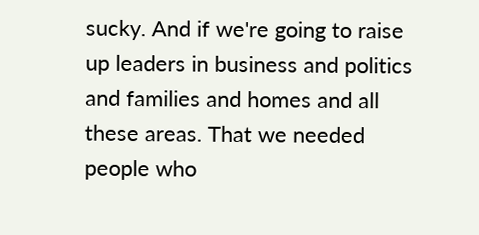sucky. And if we're going to raise up leaders in business and politics and families and homes and all these areas. That we needed people who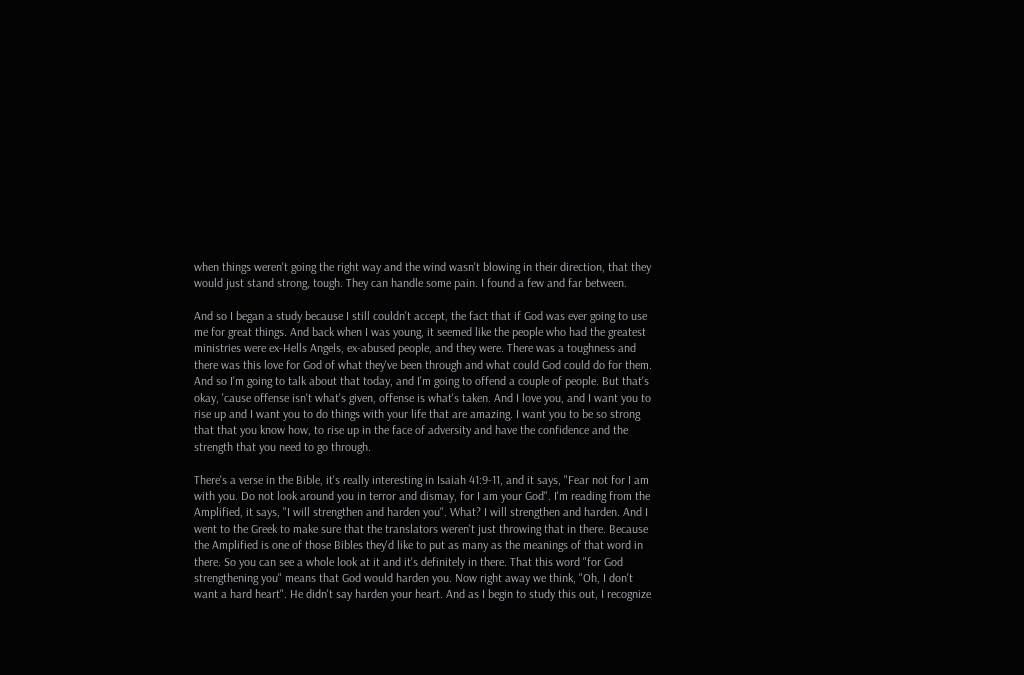when things weren't going the right way and the wind wasn't blowing in their direction, that they would just stand strong, tough. They can handle some pain. I found a few and far between.

And so I began a study because I still couldn't accept, the fact that if God was ever going to use me for great things. And back when I was young, it seemed like the people who had the greatest ministries were ex-Hells Angels, ex-abused people, and they were. There was a toughness and there was this love for God of what they've been through and what could God could do for them. And so I'm going to talk about that today, and I'm going to offend a couple of people. But that's okay, 'cause offense isn't what's given, offense is what's taken. And I love you, and I want you to rise up and I want you to do things with your life that are amazing. I want you to be so strong that that you know how, to rise up in the face of adversity and have the confidence and the strength that you need to go through.

There's a verse in the Bible, it's really interesting in Isaiah 41:9-11, and it says, "Fear not for I am with you. Do not look around you in terror and dismay, for I am your God". I'm reading from the Amplified, it says, "I will strengthen and harden you". What? I will strengthen and harden. And I went to the Greek to make sure that the translators weren't just throwing that in there. Because the Amplified is one of those Bibles they'd like to put as many as the meanings of that word in there. So you can see a whole look at it and it's definitely in there. That this word "for God strengthening you" means that God would harden you. Now right away we think, "Oh, I don't want a hard heart". He didn't say harden your heart. And as I begin to study this out, I recognize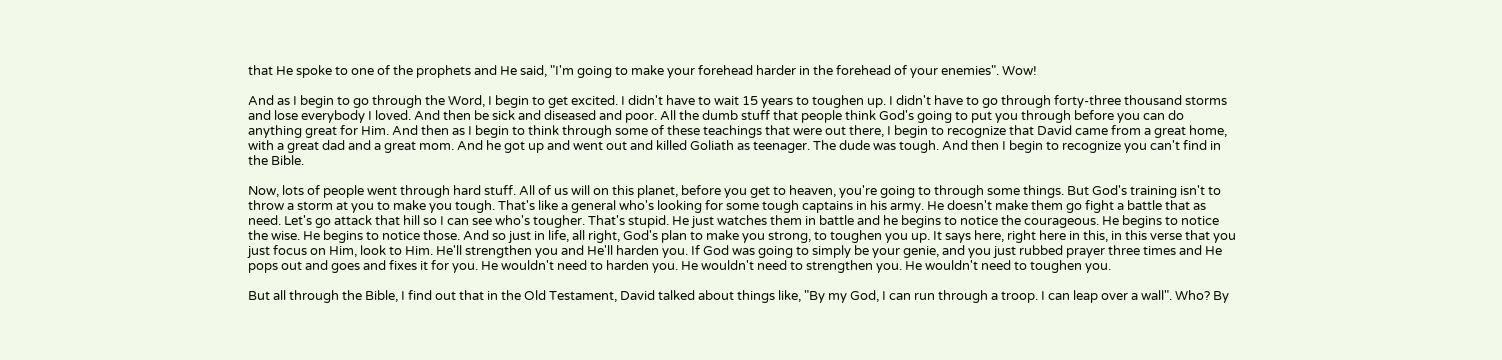that He spoke to one of the prophets and He said, "I'm going to make your forehead harder in the forehead of your enemies". Wow!

And as I begin to go through the Word, I begin to get excited. I didn't have to wait 15 years to toughen up. I didn't have to go through forty-three thousand storms and lose everybody I loved. And then be sick and diseased and poor. All the dumb stuff that people think God's going to put you through before you can do anything great for Him. And then as I begin to think through some of these teachings that were out there, I begin to recognize that David came from a great home, with a great dad and a great mom. And he got up and went out and killed Goliath as teenager. The dude was tough. And then I begin to recognize you can't find in the Bible.

Now, lots of people went through hard stuff. All of us will on this planet, before you get to heaven, you're going to through some things. But God's training isn't to throw a storm at you to make you tough. That's like a general who's looking for some tough captains in his army. He doesn't make them go fight a battle that as need. Let's go attack that hill so I can see who's tougher. That's stupid. He just watches them in battle and he begins to notice the courageous. He begins to notice the wise. He begins to notice those. And so just in life, all right, God's plan to make you strong, to toughen you up. It says here, right here in this, in this verse that you just focus on Him, look to Him. He'll strengthen you and He'll harden you. If God was going to simply be your genie, and you just rubbed prayer three times and He pops out and goes and fixes it for you. He wouldn't need to harden you. He wouldn't need to strengthen you. He wouldn't need to toughen you.

But all through the Bible, I find out that in the Old Testament, David talked about things like, "By my God, I can run through a troop. I can leap over a wall". Who? By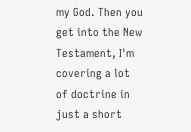my God. Then you get into the New Testament, I'm covering a lot of doctrine in just a short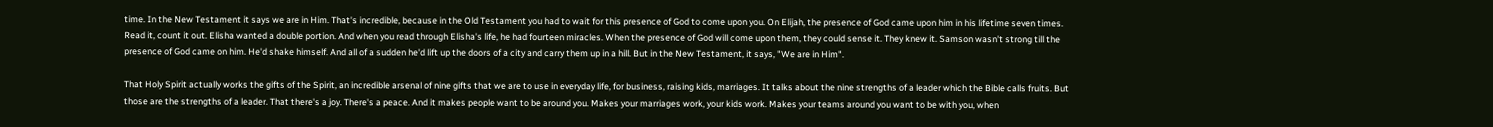time. In the New Testament it says we are in Him. That's incredible, because in the Old Testament you had to wait for this presence of God to come upon you. On Elijah, the presence of God came upon him in his lifetime seven times. Read it, count it out. Elisha wanted a double portion. And when you read through Elisha's life, he had fourteen miracles. When the presence of God will come upon them, they could sense it. They knew it. Samson wasn't strong till the presence of God came on him. He'd shake himself. And all of a sudden he'd lift up the doors of a city and carry them up in a hill. But in the New Testament, it says, "We are in Him".

That Holy Spirit actually works the gifts of the Spirit, an incredible arsenal of nine gifts that we are to use in everyday life, for business, raising kids, marriages. It talks about the nine strengths of a leader which the Bible calls fruits. But those are the strengths of a leader. That there's a joy. There's a peace. And it makes people want to be around you. Makes your marriages work, your kids work. Makes your teams around you want to be with you, when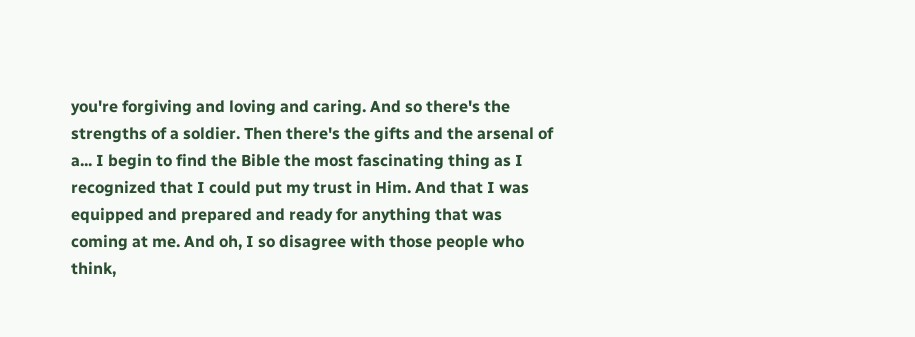you're forgiving and loving and caring. And so there's the strengths of a soldier. Then there's the gifts and the arsenal of a... I begin to find the Bible the most fascinating thing as I recognized that I could put my trust in Him. And that I was equipped and prepared and ready for anything that was coming at me. And oh, I so disagree with those people who think,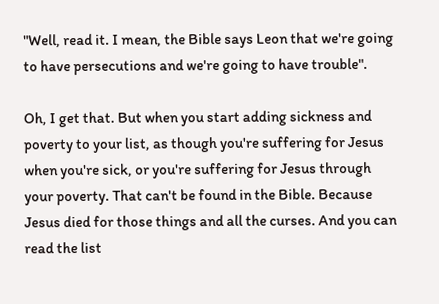"Well, read it. I mean, the Bible says Leon that we're going to have persecutions and we're going to have trouble".

Oh, I get that. But when you start adding sickness and poverty to your list, as though you're suffering for Jesus when you're sick, or you're suffering for Jesus through your poverty. That can't be found in the Bible. Because Jesus died for those things and all the curses. And you can read the list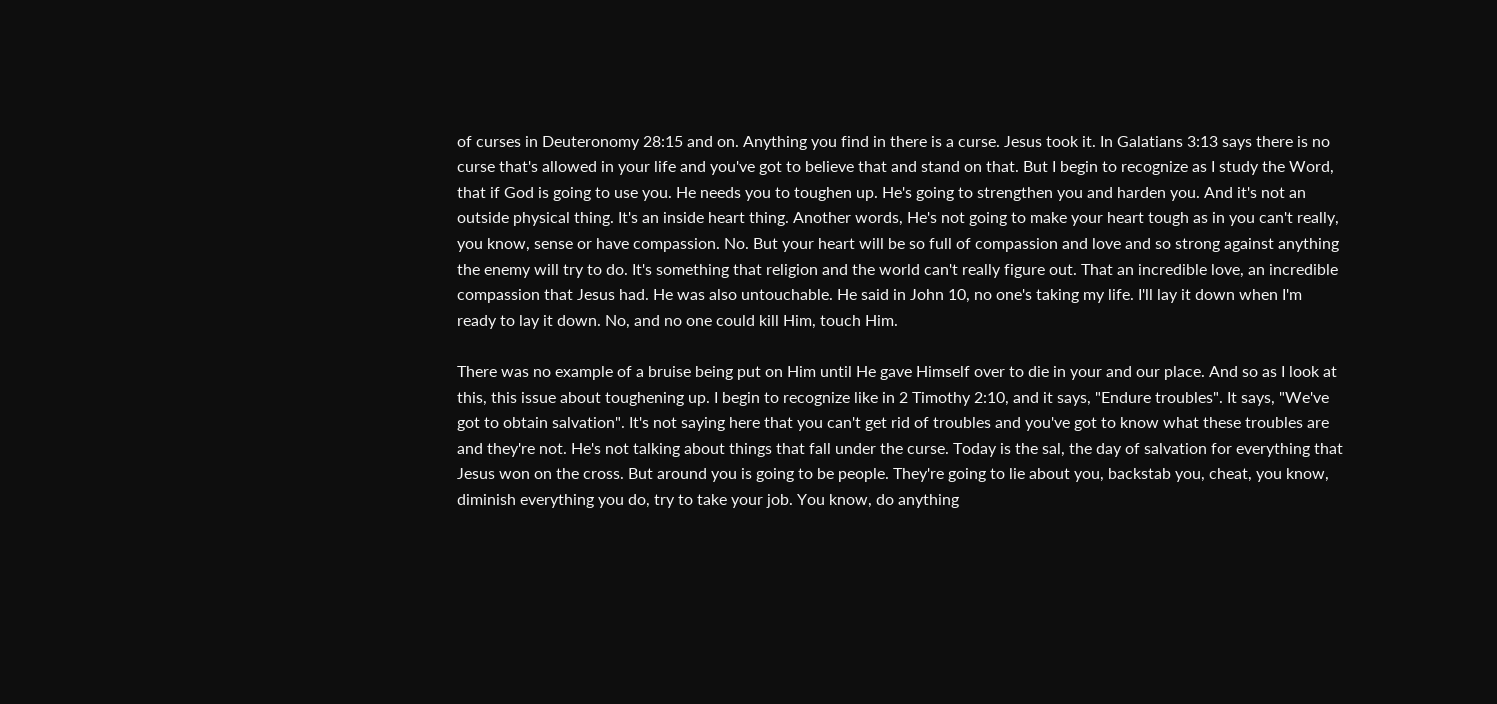of curses in Deuteronomy 28:15 and on. Anything you find in there is a curse. Jesus took it. In Galatians 3:13 says there is no curse that's allowed in your life and you've got to believe that and stand on that. But I begin to recognize as I study the Word, that if God is going to use you. He needs you to toughen up. He's going to strengthen you and harden you. And it's not an outside physical thing. It's an inside heart thing. Another words, He's not going to make your heart tough as in you can't really, you know, sense or have compassion. No. But your heart will be so full of compassion and love and so strong against anything the enemy will try to do. It's something that religion and the world can't really figure out. That an incredible love, an incredible compassion that Jesus had. He was also untouchable. He said in John 10, no one's taking my life. I'll lay it down when I'm ready to lay it down. No, and no one could kill Him, touch Him.

There was no example of a bruise being put on Him until He gave Himself over to die in your and our place. And so as I look at this, this issue about toughening up. I begin to recognize like in 2 Timothy 2:10, and it says, "Endure troubles". It says, "We've got to obtain salvation". It's not saying here that you can't get rid of troubles and you've got to know what these troubles are and they're not. He's not talking about things that fall under the curse. Today is the sal, the day of salvation for everything that Jesus won on the cross. But around you is going to be people. They're going to lie about you, backstab you, cheat, you know, diminish everything you do, try to take your job. You know, do anything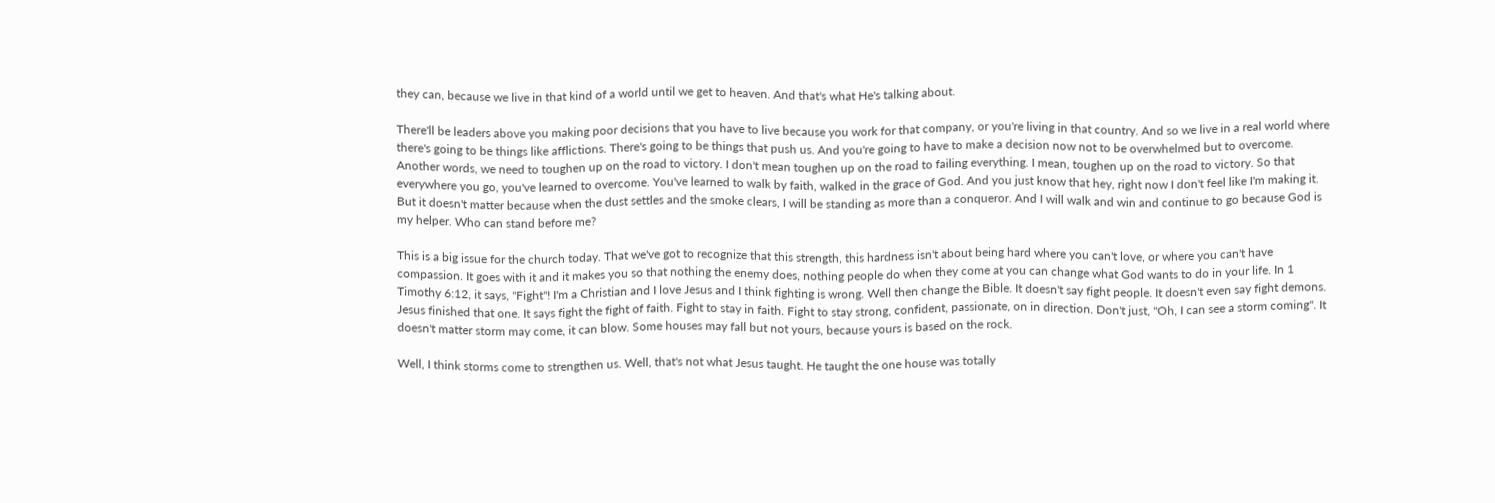they can, because we live in that kind of a world until we get to heaven. And that's what He's talking about.

There'll be leaders above you making poor decisions that you have to live because you work for that company, or you're living in that country. And so we live in a real world where there's going to be things like afflictions. There's going to be things that push us. And you're going to have to make a decision now not to be overwhelmed but to overcome. Another words, we need to toughen up on the road to victory. I don't mean toughen up on the road to failing everything. I mean, toughen up on the road to victory. So that everywhere you go, you've learned to overcome. You've learned to walk by faith, walked in the grace of God. And you just know that hey, right now I don't feel like I'm making it. But it doesn't matter because when the dust settles and the smoke clears, I will be standing as more than a conqueror. And I will walk and win and continue to go because God is my helper. Who can stand before me?

This is a big issue for the church today. That we've got to recognize that this strength, this hardness isn't about being hard where you can't love, or where you can't have compassion. It goes with it and it makes you so that nothing the enemy does, nothing people do when they come at you can change what God wants to do in your life. In 1 Timothy 6:12, it says, "Fight"! I'm a Christian and I love Jesus and I think fighting is wrong. Well then change the Bible. It doesn't say fight people. It doesn't even say fight demons. Jesus finished that one. It says fight the fight of faith. Fight to stay in faith. Fight to stay strong, confident, passionate, on in direction. Don't just, "Oh, I can see a storm coming". It doesn't matter storm may come, it can blow. Some houses may fall but not yours, because yours is based on the rock.

Well, I think storms come to strengthen us. Well, that's not what Jesus taught. He taught the one house was totally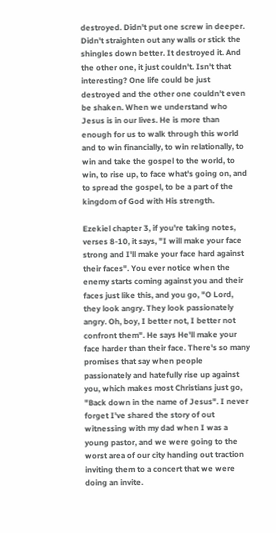destroyed. Didn't put one screw in deeper. Didn't straighten out any walls or stick the shingles down better. It destroyed it. And the other one, it just couldn't. Isn't that interesting? One life could be just destroyed and the other one couldn't even be shaken. When we understand who Jesus is in our lives. He is more than enough for us to walk through this world and to win financially, to win relationally, to win and take the gospel to the world, to win, to rise up, to face what's going on, and to spread the gospel, to be a part of the kingdom of God with His strength.

Ezekiel chapter 3, if you're taking notes, verses 8-10, it says, "I will make your face strong and I'll make your face hard against their faces". You ever notice when the enemy starts coming against you and their faces just like this, and you go, "O Lord, they look angry. They look passionately angry. Oh, boy, I better not, I better not confront them". He says He'll make your face harder than their face. There's so many promises that say when people passionately and hatefully rise up against you, which makes most Christians just go, "Back down in the name of Jesus". I never forget I've shared the story of out witnessing with my dad when I was a young pastor, and we were going to the worst area of our city handing out traction inviting them to a concert that we were doing an invite.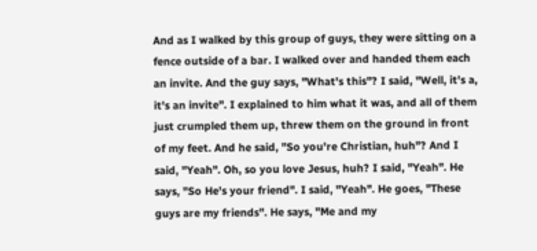And as I walked by this group of guys, they were sitting on a fence outside of a bar. I walked over and handed them each an invite. And the guy says, "What's this"? I said, "Well, it's a, it's an invite". I explained to him what it was, and all of them just crumpled them up, threw them on the ground in front of my feet. And he said, "So you're Christian, huh"? And I said, "Yeah". Oh, so you love Jesus, huh? I said, "Yeah". He says, "So He's your friend". I said, "Yeah". He goes, "These guys are my friends". He says, "Me and my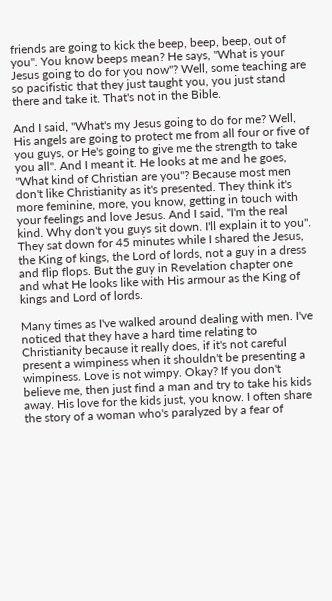friends are going to kick the beep, beep, beep, out of you". You know beeps mean? He says, "What is your Jesus going to do for you now"? Well, some teaching are so pacifistic that they just taught you, you just stand there and take it. That's not in the Bible.

And I said, "What's my Jesus going to do for me? Well, His angels are going to protect me from all four or five of you guys, or He's going to give me the strength to take you all". And I meant it. He looks at me and he goes, "What kind of Christian are you"? Because most men don't like Christianity as it's presented. They think it's more feminine, more, you know, getting in touch with your feelings and love Jesus. And I said, "I'm the real kind. Why don't you guys sit down. I'll explain it to you". They sat down for 45 minutes while I shared the Jesus, the King of kings, the Lord of lords, not a guy in a dress and flip flops. But the guy in Revelation chapter one and what He looks like with His armour as the King of kings and Lord of lords.

Many times as I've walked around dealing with men. I've noticed that they have a hard time relating to Christianity because it really does, if it's not careful present a wimpiness when it shouldn't be presenting a wimpiness. Love is not wimpy. Okay? If you don't believe me, then just find a man and try to take his kids away. His love for the kids just, you know. I often share the story of a woman who's paralyzed by a fear of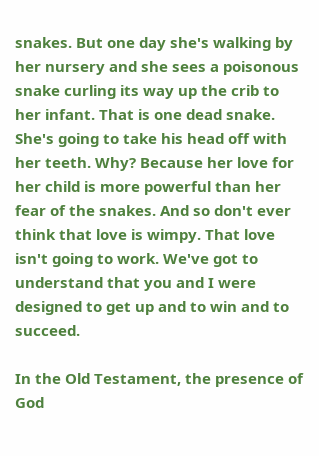snakes. But one day she's walking by her nursery and she sees a poisonous snake curling its way up the crib to her infant. That is one dead snake. She's going to take his head off with her teeth. Why? Because her love for her child is more powerful than her fear of the snakes. And so don't ever think that love is wimpy. That love isn't going to work. We've got to understand that you and I were designed to get up and to win and to succeed.

In the Old Testament, the presence of God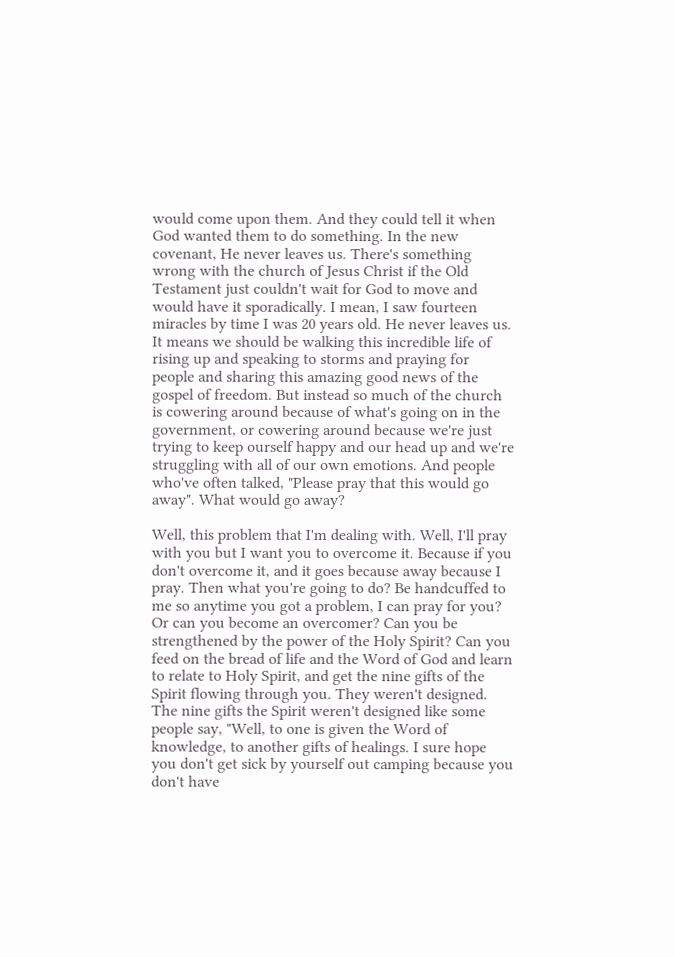would come upon them. And they could tell it when God wanted them to do something. In the new covenant, He never leaves us. There's something wrong with the church of Jesus Christ if the Old Testament just couldn't wait for God to move and would have it sporadically. I mean, I saw fourteen miracles by time I was 20 years old. He never leaves us. It means we should be walking this incredible life of rising up and speaking to storms and praying for people and sharing this amazing good news of the gospel of freedom. But instead so much of the church is cowering around because of what's going on in the government, or cowering around because we're just trying to keep ourself happy and our head up and we're struggling with all of our own emotions. And people who've often talked, "Please pray that this would go away". What would go away?

Well, this problem that I'm dealing with. Well, I'll pray with you but I want you to overcome it. Because if you don't overcome it, and it goes because away because I pray. Then what you're going to do? Be handcuffed to me so anytime you got a problem, I can pray for you? Or can you become an overcomer? Can you be strengthened by the power of the Holy Spirit? Can you feed on the bread of life and the Word of God and learn to relate to Holy Spirit, and get the nine gifts of the Spirit flowing through you. They weren't designed. The nine gifts the Spirit weren't designed like some people say, "Well, to one is given the Word of knowledge, to another gifts of healings. I sure hope you don't get sick by yourself out camping because you don't have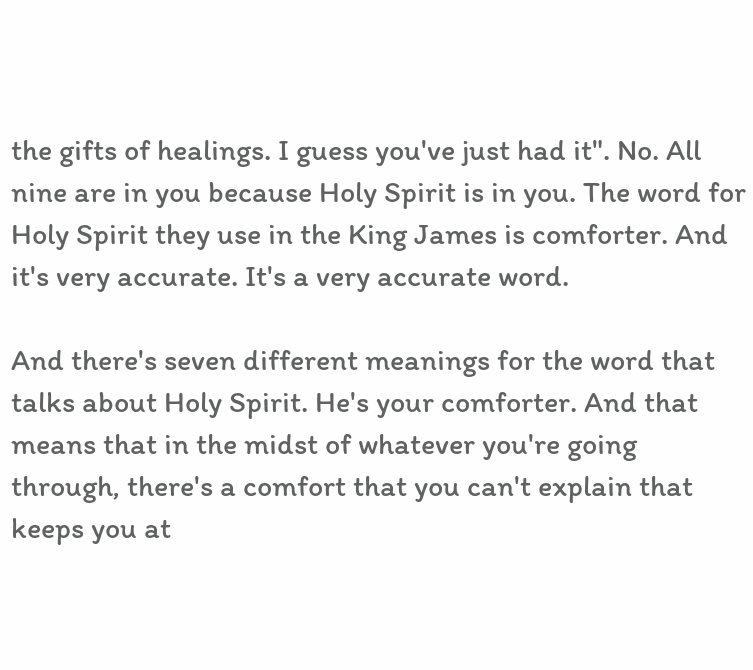the gifts of healings. I guess you've just had it". No. All nine are in you because Holy Spirit is in you. The word for Holy Spirit they use in the King James is comforter. And it's very accurate. It's a very accurate word.

And there's seven different meanings for the word that talks about Holy Spirit. He's your comforter. And that means that in the midst of whatever you're going through, there's a comfort that you can't explain that keeps you at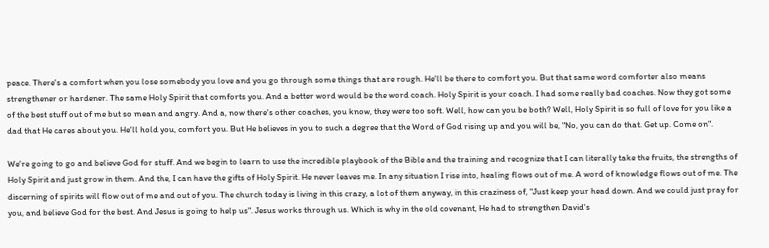peace. There's a comfort when you lose somebody you love and you go through some things that are rough. He'll be there to comfort you. But that same word comforter also means strengthener or hardener. The same Holy Spirit that comforts you. And a better word would be the word coach. Holy Spirit is your coach. I had some really bad coaches. Now they got some of the best stuff out of me but so mean and angry. And a, now there's other coaches, you know, they were too soft. Well, how can you be both? Well, Holy Spirit is so full of love for you like a dad that He cares about you. He'll hold you, comfort you. But He believes in you to such a degree that the Word of God rising up and you will be, "No, you can do that. Get up. Come on".

We're going to go and believe God for stuff. And we begin to learn to use the incredible playbook of the Bible and the training and recognize that I can literally take the fruits, the strengths of Holy Spirit and just grow in them. And the, I can have the gifts of Holy Spirit. He never leaves me. In any situation I rise into, healing flows out of me. A word of knowledge flows out of me. The discerning of spirits will flow out of me and out of you. The church today is living in this crazy, a lot of them anyway, in this craziness of, "Just keep your head down. And we could just pray for you, and believe God for the best. And Jesus is going to help us". Jesus works through us. Which is why in the old covenant, He had to strengthen David's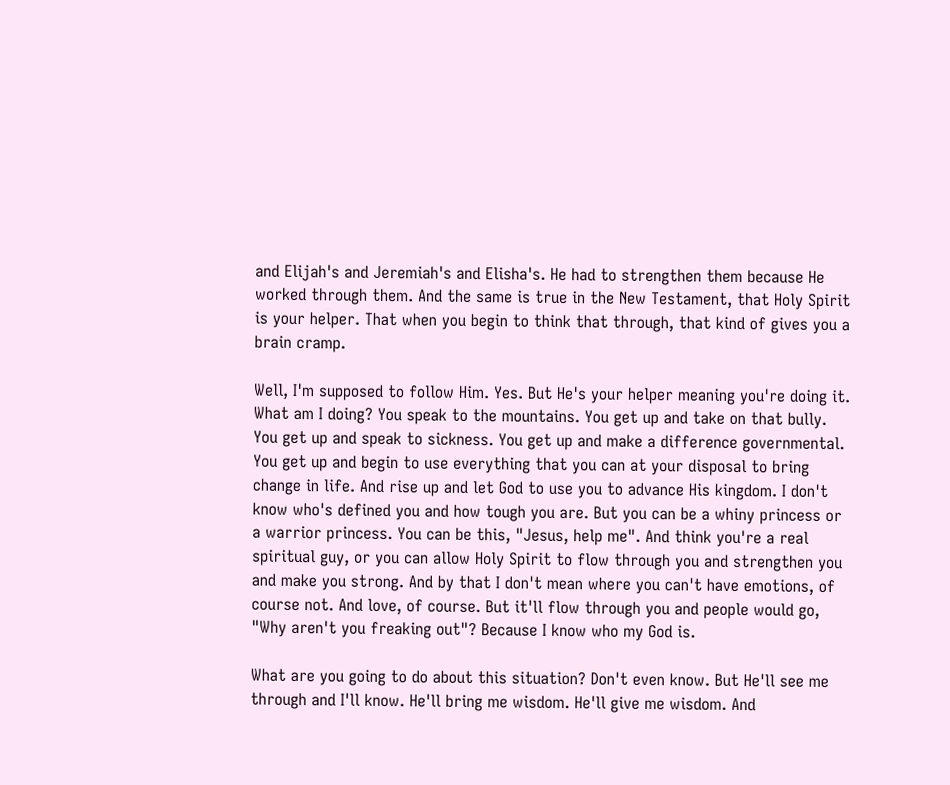and Elijah's and Jeremiah's and Elisha's. He had to strengthen them because He worked through them. And the same is true in the New Testament, that Holy Spirit is your helper. That when you begin to think that through, that kind of gives you a brain cramp.

Well, I'm supposed to follow Him. Yes. But He's your helper meaning you're doing it. What am I doing? You speak to the mountains. You get up and take on that bully. You get up and speak to sickness. You get up and make a difference governmental. You get up and begin to use everything that you can at your disposal to bring change in life. And rise up and let God to use you to advance His kingdom. I don't know who's defined you and how tough you are. But you can be a whiny princess or a warrior princess. You can be this, "Jesus, help me". And think you're a real spiritual guy, or you can allow Holy Spirit to flow through you and strengthen you and make you strong. And by that I don't mean where you can't have emotions, of course not. And love, of course. But it'll flow through you and people would go, "Why aren't you freaking out"? Because I know who my God is.

What are you going to do about this situation? Don't even know. But He'll see me through and I'll know. He'll bring me wisdom. He'll give me wisdom. And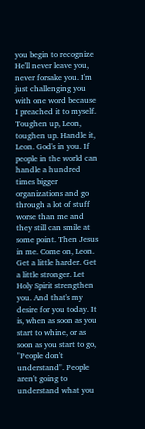you begin to recognize He'll never leave you, never forsake you. I'm just challenging you with one word because I preached it to myself. Toughen up, Leon, toughen up. Handle it, Leon. God's in you. If people in the world can handle a hundred times bigger organizations and go through a lot of stuff worse than me and they still can smile at some point. Then Jesus in me. Come on, Leon. Get a little harder. Get a little stronger. Let Holy Spirit strengthen you. And that's my desire for you today. It is, when as soon as you start to whine, or as soon as you start to go, "People don't understand". People aren't going to understand what you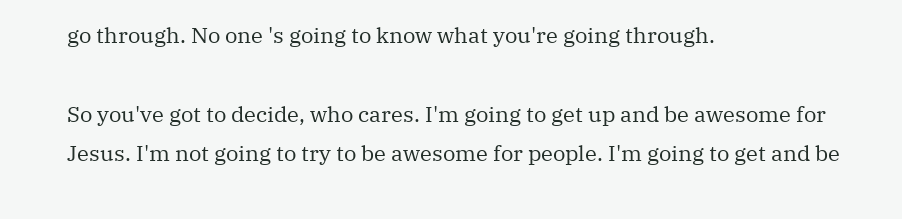go through. No one 's going to know what you're going through.

So you've got to decide, who cares. I'm going to get up and be awesome for Jesus. I'm not going to try to be awesome for people. I'm going to get and be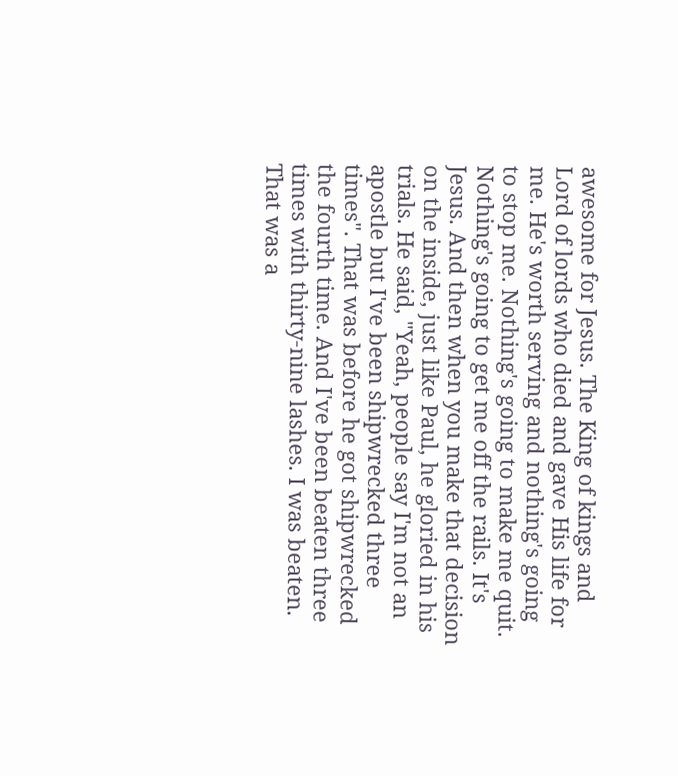awesome for Jesus. The King of kings and Lord of lords who died and gave His life for me. He's worth serving and nothing's going to stop me. Nothing's going to make me quit. Nothing's going to get me off the rails. It's Jesus. And then when you make that decision on the inside, just like Paul, he gloried in his trials. He said, "Yeah, people say I'm not an apostle but I've been shipwrecked three times". That was before he got shipwrecked the fourth time. And I've been beaten three times with thirty-nine lashes. I was beaten. That was a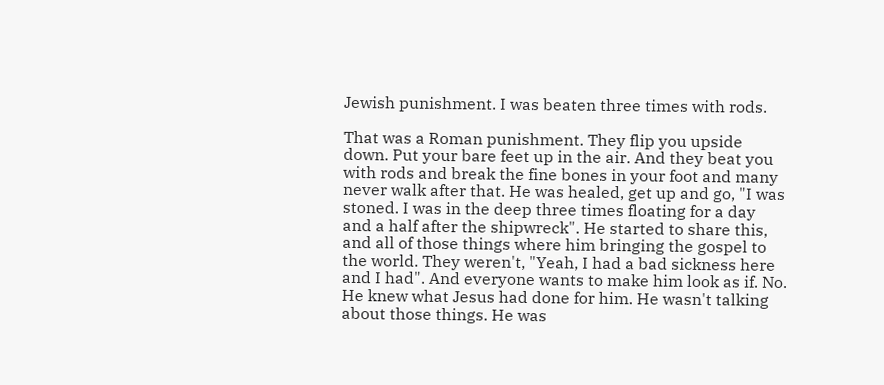Jewish punishment. I was beaten three times with rods.

That was a Roman punishment. They flip you upside down. Put your bare feet up in the air. And they beat you with rods and break the fine bones in your foot and many never walk after that. He was healed, get up and go, "I was stoned. I was in the deep three times floating for a day and a half after the shipwreck". He started to share this, and all of those things where him bringing the gospel to the world. They weren't, "Yeah, I had a bad sickness here and I had". And everyone wants to make him look as if. No. He knew what Jesus had done for him. He wasn't talking about those things. He was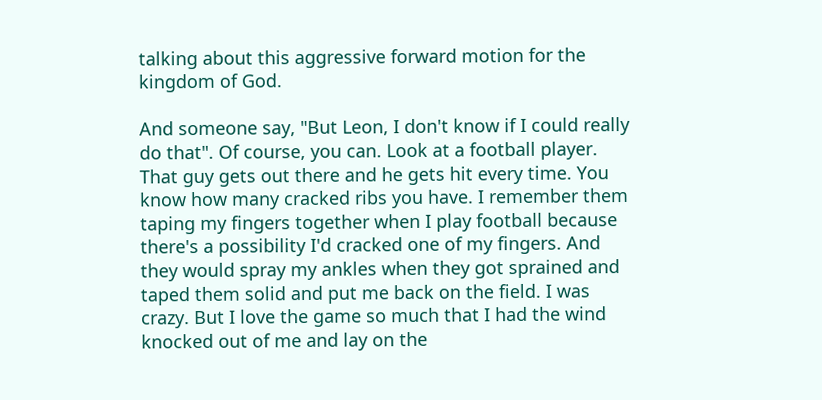talking about this aggressive forward motion for the kingdom of God.

And someone say, "But Leon, I don't know if I could really do that". Of course, you can. Look at a football player. That guy gets out there and he gets hit every time. You know how many cracked ribs you have. I remember them taping my fingers together when I play football because there's a possibility I'd cracked one of my fingers. And they would spray my ankles when they got sprained and taped them solid and put me back on the field. I was crazy. But I love the game so much that I had the wind knocked out of me and lay on the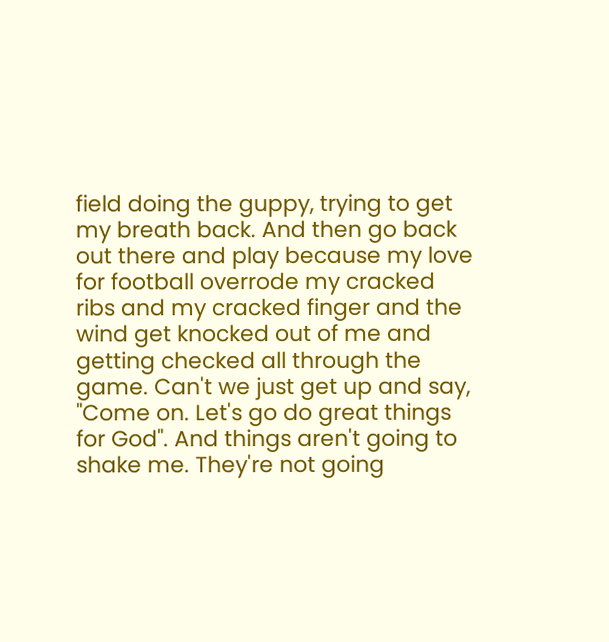field doing the guppy, trying to get my breath back. And then go back out there and play because my love for football overrode my cracked ribs and my cracked finger and the wind get knocked out of me and getting checked all through the game. Can't we just get up and say, "Come on. Let's go do great things for God". And things aren't going to shake me. They're not going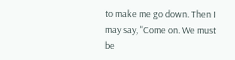to make me go down. Then I may say, "Come on. We must be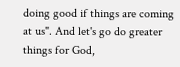doing good if things are coming at us". And let's go do greater things for God,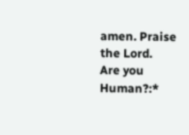amen. Praise the Lord.
Are you Human?:*